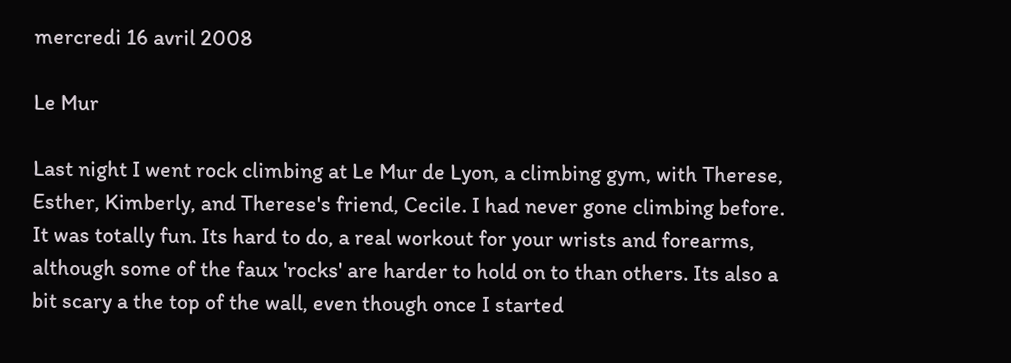mercredi 16 avril 2008

Le Mur

Last night I went rock climbing at Le Mur de Lyon, a climbing gym, with Therese, Esther, Kimberly, and Therese's friend, Cecile. I had never gone climbing before. It was totally fun. Its hard to do, a real workout for your wrists and forearms, although some of the faux 'rocks' are harder to hold on to than others. Its also a bit scary a the top of the wall, even though once I started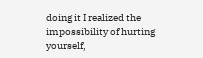doing it I realized the impossibility of hurting yourself,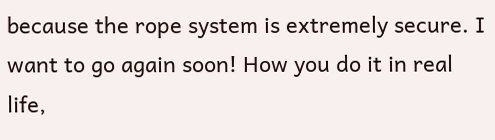because the rope system is extremely secure. I want to go again soon! How you do it in real life,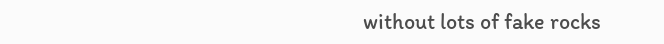without lots of fake rocks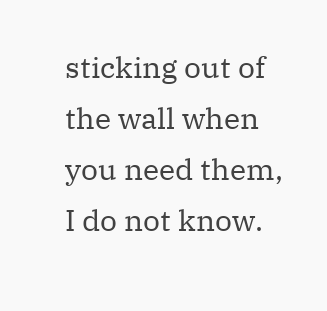sticking out of the wall when you need them, I do not know.